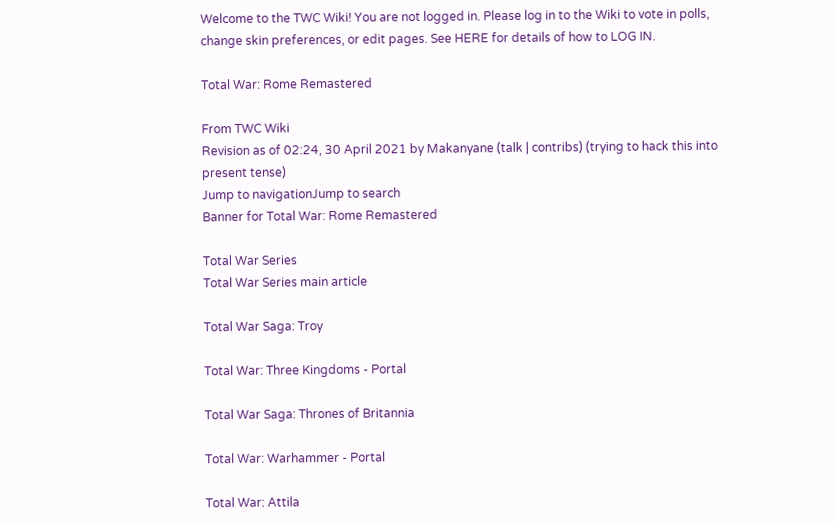Welcome to the TWC Wiki! You are not logged in. Please log in to the Wiki to vote in polls, change skin preferences, or edit pages. See HERE for details of how to LOG IN.

Total War: Rome Remastered

From TWC Wiki
Revision as of 02:24, 30 April 2021 by Makanyane (talk | contribs) (trying to hack this into present tense)
Jump to navigationJump to search
Banner for Total War: Rome Remastered

Total War Series
Total War Series main article

Total War Saga: Troy

Total War: Three Kingdoms - Portal

Total War Saga: Thrones of Britannia

Total War: Warhammer - Portal

Total War: Attila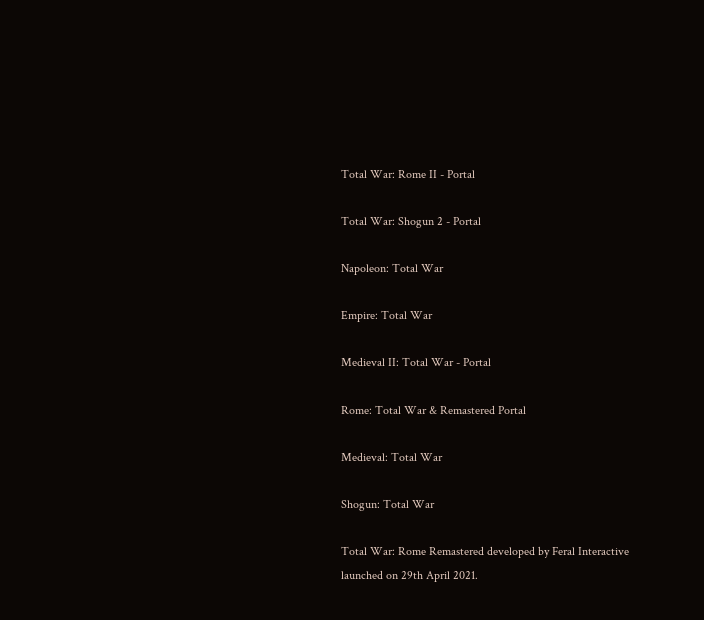Total War: Rome II - Portal

Total War: Shogun 2 - Portal

Napoleon: Total War

Empire: Total War

Medieval II: Total War - Portal

Rome: Total War & Remastered Portal

Medieval: Total War

Shogun: Total War

Total War: Rome Remastered developed by Feral Interactive launched on 29th April 2021.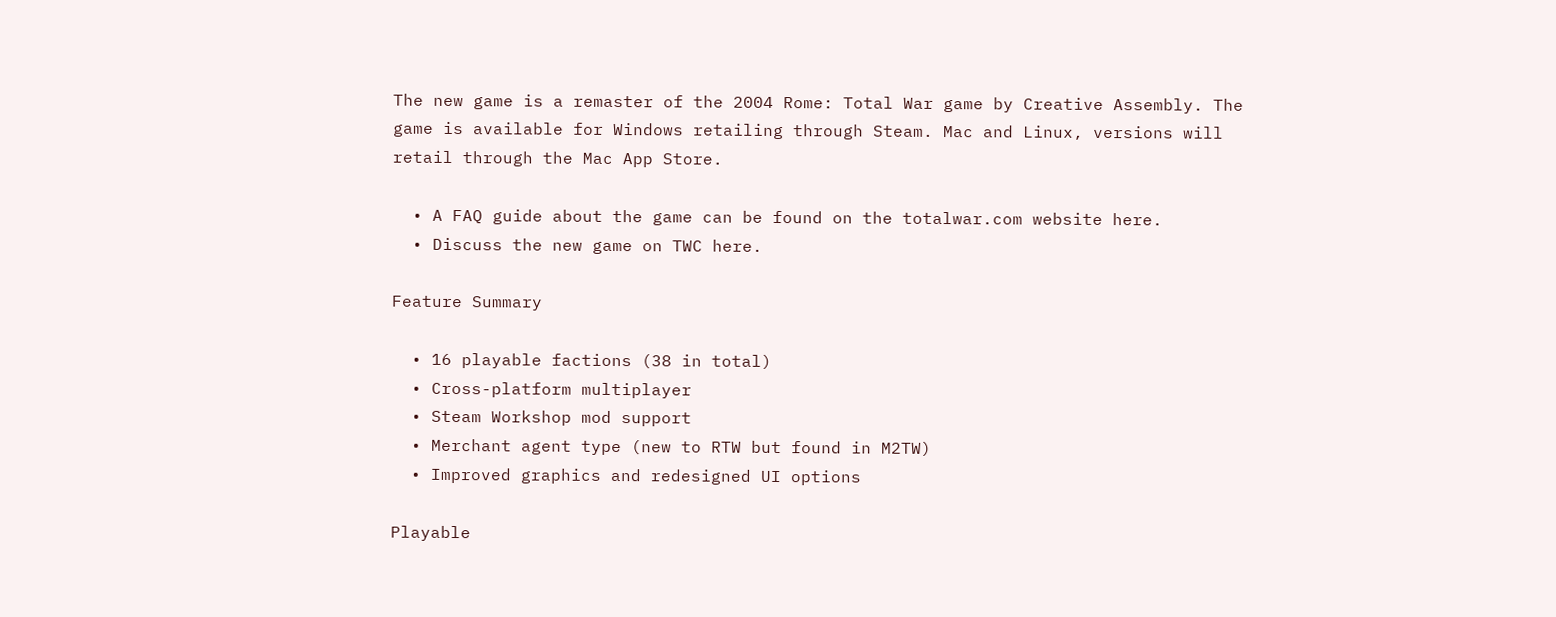The new game is a remaster of the 2004 Rome: Total War game by Creative Assembly. The game is available for Windows retailing through Steam. Mac and Linux, versions will retail through the Mac App Store.

  • A FAQ guide about the game can be found on the totalwar.com website here.
  • Discuss the new game on TWC here.

Feature Summary

  • 16 playable factions (38 in total)
  • Cross-platform multiplayer
  • Steam Workshop mod support
  • Merchant agent type (new to RTW but found in M2TW)
  • Improved graphics and redesigned UI options

Playable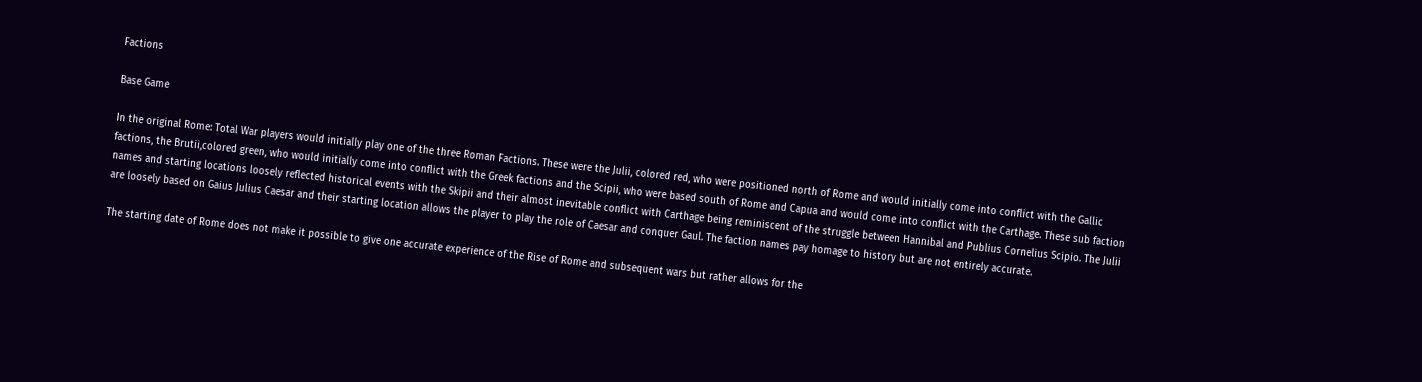Factions

Base Game

In the original Rome: Total War players would initially play one of the three Roman Factions. These were the Julii, colored red, who were positioned north of Rome and would initially come into conflict with the Gallic factions, the Brutii,colored green, who would initially come into conflict with the Greek factions and the Scipii, who were based south of Rome and Capua and would come into conflict with the Carthage. These sub faction names and starting locations loosely reflected historical events with the Skipii and their almost inevitable conflict with Carthage being reminiscent of the struggle between Hannibal and Publius Cornelius Scipio. The Julii are loosely based on Gaius Julius Caesar and their starting location allows the player to play the role of Caesar and conquer Gaul. The faction names pay homage to history but are not entirely accurate.

The starting date of Rome does not make it possible to give one accurate experience of the Rise of Rome and subsequent wars but rather allows for the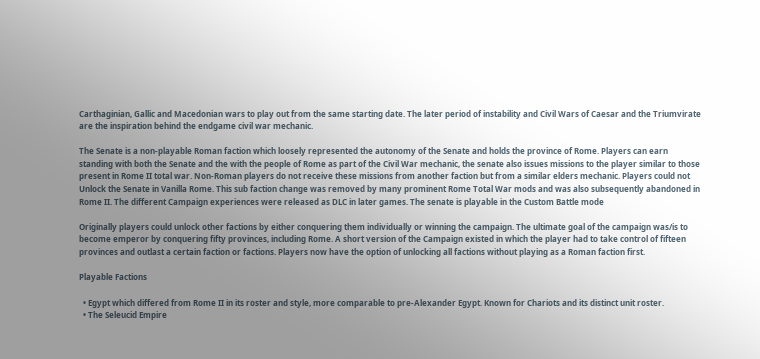Carthaginian, Gallic and Macedonian wars to play out from the same starting date. The later period of instability and Civil Wars of Caesar and the Triumvirate are the inspiration behind the endgame civil war mechanic.

The Senate is a non-playable Roman faction which loosely represented the autonomy of the Senate and holds the province of Rome. Players can earn standing with both the Senate and the with the people of Rome as part of the Civil War mechanic, the senate also issues missions to the player similar to those present in Rome II total war. Non-Roman players do not receive these missions from another faction but from a similar elders mechanic. Players could not Unlock the Senate in Vanilla Rome. This sub faction change was removed by many prominent Rome Total War mods and was also subsequently abandoned in Rome II. The different Campaign experiences were released as DLC in later games. The senate is playable in the Custom Battle mode

Originally players could unlock other factions by either conquering them individually or winning the campaign. The ultimate goal of the campaign was/is to become emperor by conquering fifty provinces, including Rome. A short version of the Campaign existed in which the player had to take control of fifteen provinces and outlast a certain faction or factions. Players now have the option of unlocking all factions without playing as a Roman faction first.

Playable Factions

  • Egypt which differed from Rome II in its roster and style, more comparable to pre-Alexander Egypt. Known for Chariots and its distinct unit roster.
  • The Seleucid Empire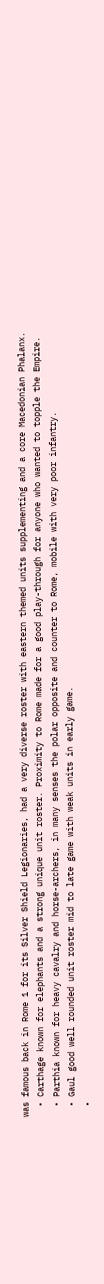was famous back in Rome 1 for its Silver Shield Legionaries, had a very diverse roster with eastern themed units supplementing and a core Macedonian Phalanx.
  • Carthage known for elephants and a strong unique unit roster. Proximity to Rome made for a good play-through for anyone who wanted to topple the Empire.
  • Parthia known for heavy cavalry and horse-archers, in many senses the polar opposite and counter to Rome, mobile with very poor infantry.
  • Gaul good well rounded unit roster mid to late game with weak units in early game.
  •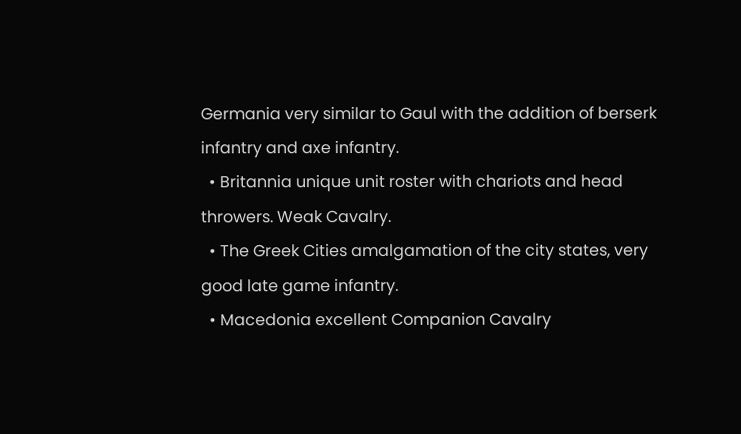Germania very similar to Gaul with the addition of berserk infantry and axe infantry.
  • Britannia unique unit roster with chariots and head throwers. Weak Cavalry.
  • The Greek Cities amalgamation of the city states, very good late game infantry.
  • Macedonia excellent Companion Cavalry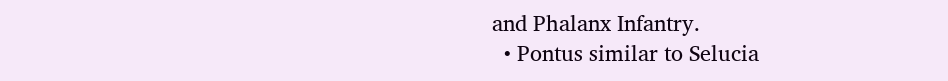and Phalanx Infantry.
  • Pontus similar to Selucia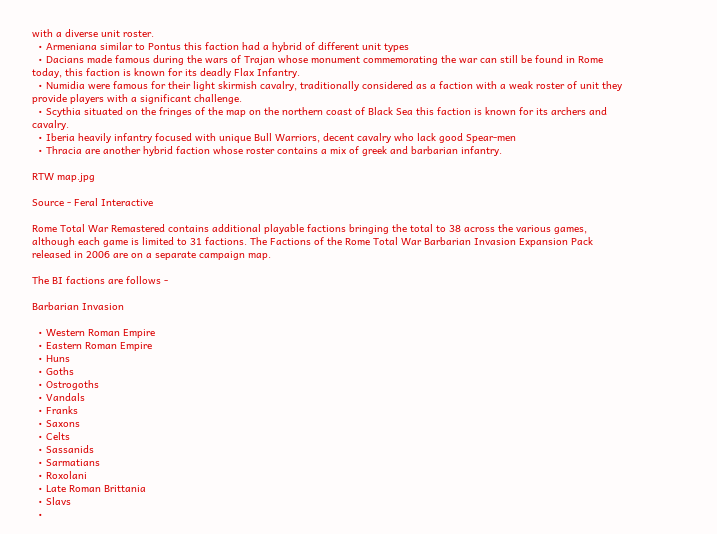with a diverse unit roster.
  • Armeniana similar to Pontus this faction had a hybrid of different unit types
  • Dacians made famous during the wars of Trajan whose monument commemorating the war can still be found in Rome today, this faction is known for its deadly Flax Infantry.
  • Numidia were famous for their light skirmish cavalry, traditionally considered as a faction with a weak roster of unit they provide players with a significant challenge.
  • Scythia situated on the fringes of the map on the northern coast of Black Sea this faction is known for its archers and cavalry.
  • Iberia heavily infantry focused with unique Bull Warriors, decent cavalry who lack good Spear-men
  • Thracia are another hybrid faction whose roster contains a mix of greek and barbarian infantry.

RTW map.jpg

Source - Feral Interactive

Rome Total War Remastered contains additional playable factions bringing the total to 38 across the various games, although each game is limited to 31 factions. The Factions of the Rome Total War Barbarian Invasion Expansion Pack released in 2006 are on a separate campaign map.

The BI factions are follows -

Barbarian Invasion

  • Western Roman Empire
  • Eastern Roman Empire
  • Huns
  • Goths
  • Ostrogoths
  • Vandals
  • Franks
  • Saxons
  • Celts
  • Sassanids
  • Sarmatians
  • Roxolani
  • Late Roman Brittania
  • Slavs
  •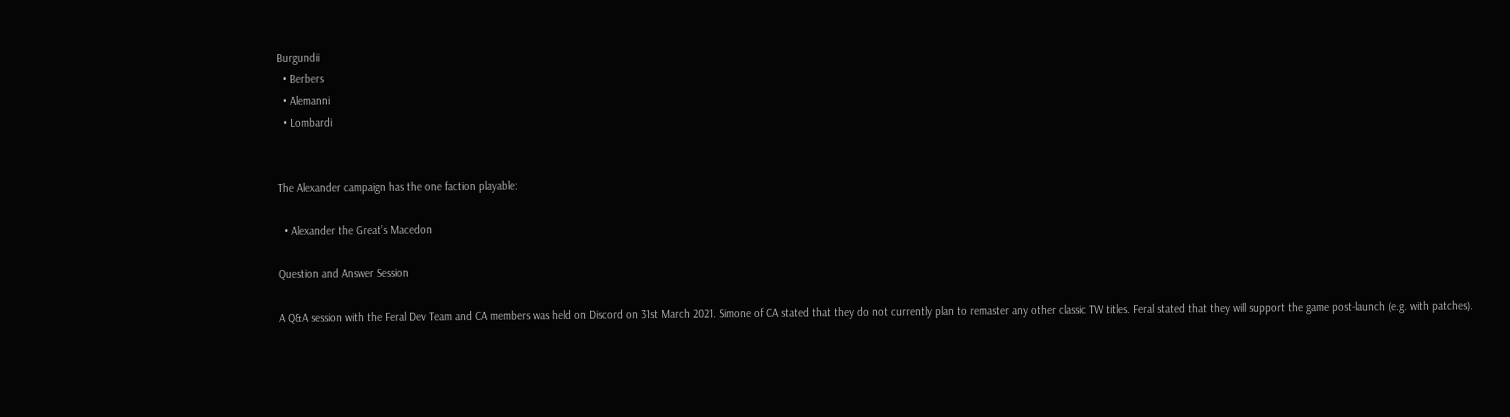Burgundii
  • Berbers
  • Alemanni
  • Lombardi


The Alexander campaign has the one faction playable:

  • Alexander the Great’s Macedon

Question and Answer Session

A Q&A session with the Feral Dev Team and CA members was held on Discord on 31st March 2021. Simone of CA stated that they do not currently plan to remaster any other classic TW titles. Feral stated that they will support the game post-launch (e.g. with patches).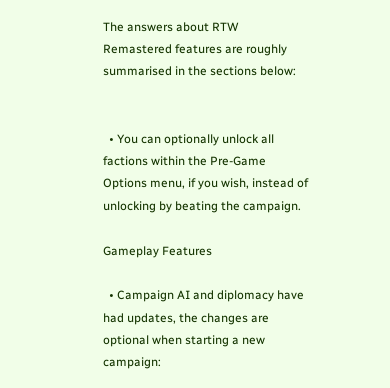The answers about RTW Remastered features are roughly summarised in the sections below:


  • You can optionally unlock all factions within the Pre-Game Options menu, if you wish, instead of unlocking by beating the campaign.

Gameplay Features

  • Campaign AI and diplomacy have had updates, the changes are optional when starting a new campaign: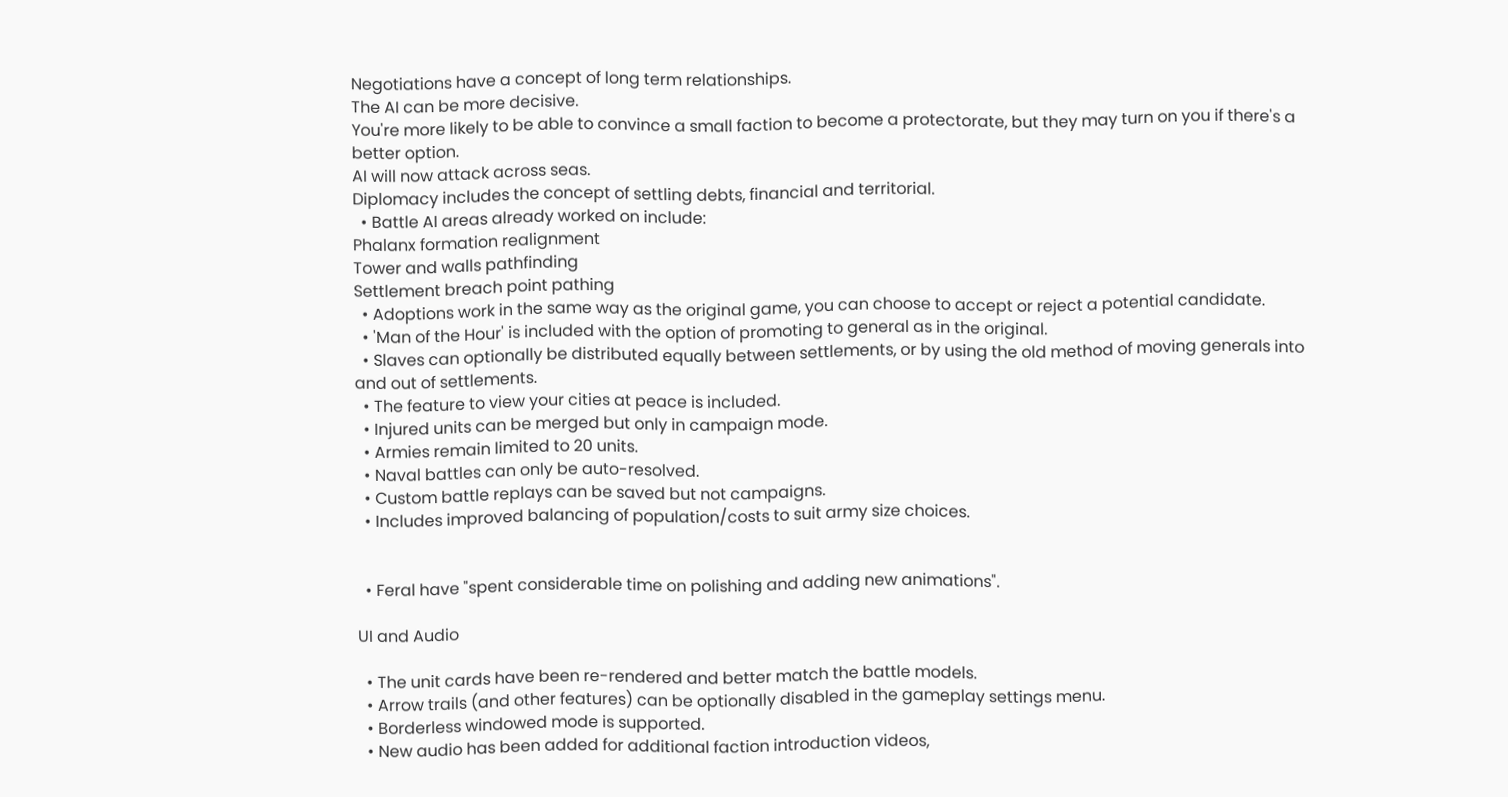Negotiations have a concept of long term relationships.
The AI can be more decisive.
You're more likely to be able to convince a small faction to become a protectorate, but they may turn on you if there's a better option.
AI will now attack across seas.
Diplomacy includes the concept of settling debts, financial and territorial.
  • Battle AI areas already worked on include:
Phalanx formation realignment
Tower and walls pathfinding
Settlement breach point pathing
  • Adoptions work in the same way as the original game, you can choose to accept or reject a potential candidate.
  • 'Man of the Hour' is included with the option of promoting to general as in the original.
  • Slaves can optionally be distributed equally between settlements, or by using the old method of moving generals into and out of settlements.
  • The feature to view your cities at peace is included.
  • Injured units can be merged but only in campaign mode.
  • Armies remain limited to 20 units.
  • Naval battles can only be auto-resolved.
  • Custom battle replays can be saved but not campaigns.
  • Includes improved balancing of population/costs to suit army size choices.


  • Feral have "spent considerable time on polishing and adding new animations".

UI and Audio

  • The unit cards have been re-rendered and better match the battle models.
  • Arrow trails (and other features) can be optionally disabled in the gameplay settings menu.
  • Borderless windowed mode is supported.
  • New audio has been added for additional faction introduction videos,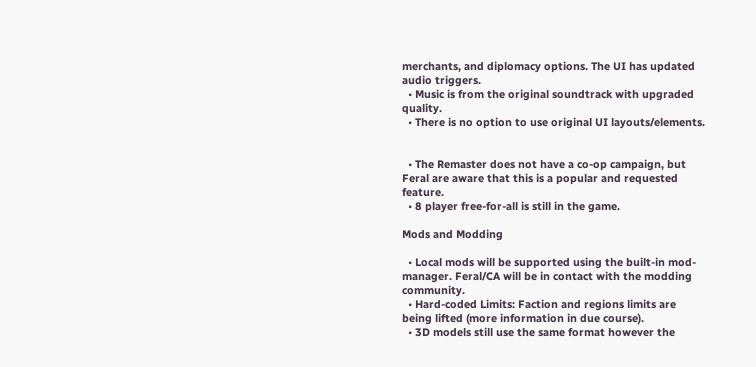merchants, and diplomacy options. The UI has updated audio triggers.
  • Music is from the original soundtrack with upgraded quality.
  • There is no option to use original UI layouts/elements.


  • The Remaster does not have a co-op campaign, but Feral are aware that this is a popular and requested feature.
  • 8 player free-for-all is still in the game.

Mods and Modding

  • Local mods will be supported using the built-in mod-manager. Feral/CA will be in contact with the modding community.
  • Hard-coded Limits: Faction and regions limits are being lifted (more information in due course).
  • 3D models still use the same format however the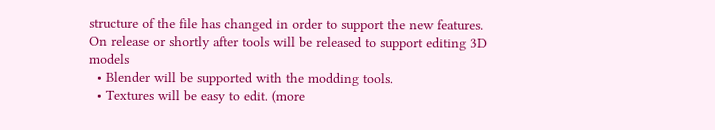structure of the file has changed in order to support the new features. On release or shortly after tools will be released to support editing 3D models
  • Blender will be supported with the modding tools.
  • Textures will be easy to edit. (more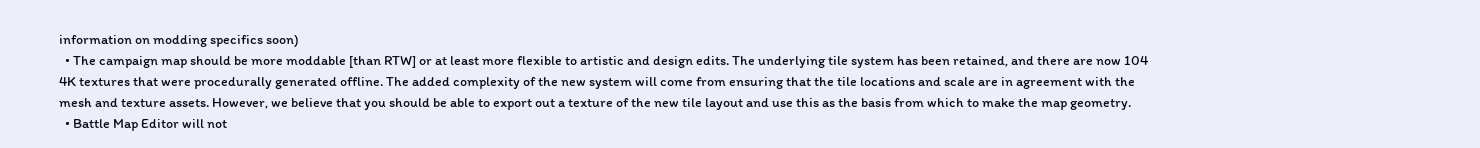information on modding specifics soon)
  • The campaign map should be more moddable [than RTW] or at least more flexible to artistic and design edits. The underlying tile system has been retained, and there are now 104 4K textures that were procedurally generated offline. The added complexity of the new system will come from ensuring that the tile locations and scale are in agreement with the mesh and texture assets. However, we believe that you should be able to export out a texture of the new tile layout and use this as the basis from which to make the map geometry.
  • Battle Map Editor will not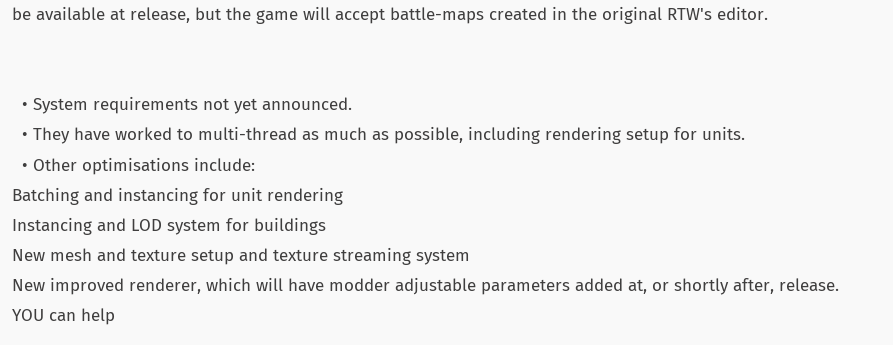be available at release, but the game will accept battle-maps created in the original RTW's editor.


  • System requirements not yet announced.
  • They have worked to multi-thread as much as possible, including rendering setup for units.
  • Other optimisations include:
Batching and instancing for unit rendering
Instancing and LOD system for buildings
New mesh and texture setup and texture streaming system
New improved renderer, which will have modder adjustable parameters added at, or shortly after, release.
YOU can help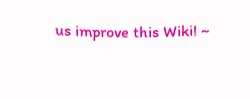us improve this Wiki! ~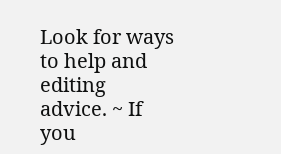Look for ways to help and editing advice. ~ If you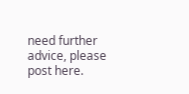need further advice, please post here.